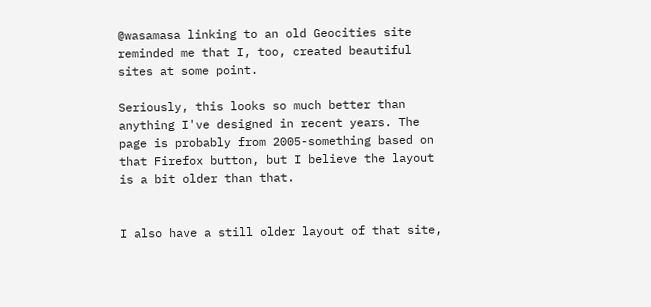@wasamasa linking to an old Geocities site reminded me that I, too, created beautiful sites at some point.

Seriously, this looks so much better than anything I've designed in recent years. The page is probably from 2005-something based on that Firefox button, but I believe the layout is a bit older than that.


I also have a still older layout of that site,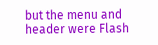but the menu and header were Flash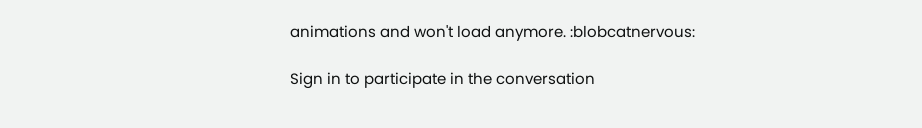animations and won't load anymore. :blobcatnervous:

Sign in to participate in the conversation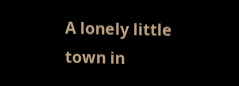A lonely little town in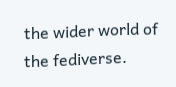the wider world of the fediverse.